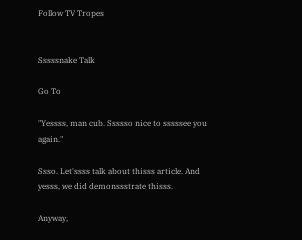Follow TV Tropes


Sssssnake Talk

Go To

"Yessss, man cub. Ssssso nice to sssssee you again."

Ssso. Let'ssss talk about thisss article. And yesss, we did demonssstrate thisss.

Anyway,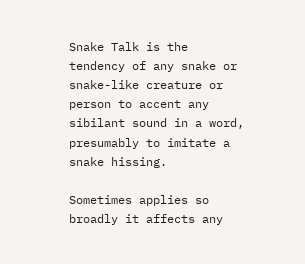Snake Talk is the tendency of any snake or snake-like creature or person to accent any sibilant sound in a word, presumably to imitate a snake hissing.

Sometimes applies so broadly it affects any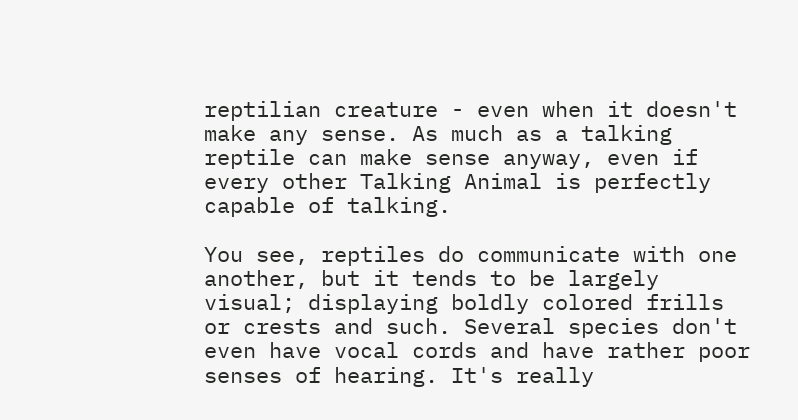reptilian creature - even when it doesn't make any sense. As much as a talking reptile can make sense anyway, even if every other Talking Animal is perfectly capable of talking.

You see, reptiles do communicate with one another, but it tends to be largely visual; displaying boldly colored frills or crests and such. Several species don't even have vocal cords and have rather poor senses of hearing. It's really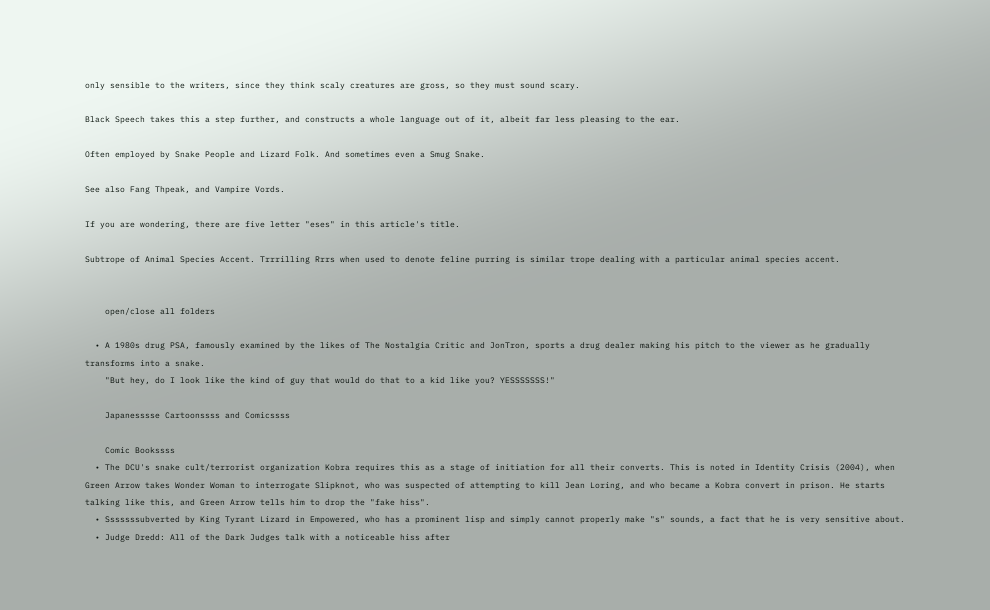only sensible to the writers, since they think scaly creatures are gross, so they must sound scary.

Black Speech takes this a step further, and constructs a whole language out of it, albeit far less pleasing to the ear.

Often employed by Snake People and Lizard Folk. And sometimes even a Smug Snake.

See also Fang Thpeak, and Vampire Vords.

If you are wondering, there are five letter "eses" in this article's title.

Subtrope of Animal Species Accent. Trrrilling Rrrs when used to denote feline purring is similar trope dealing with a particular animal species accent.


    open/close all folders

  • A 1980s drug PSA, famously examined by the likes of The Nostalgia Critic and JonTron, sports a drug dealer making his pitch to the viewer as he gradually transforms into a snake.
    "But hey, do I look like the kind of guy that would do that to a kid like you? YESSSSSSS!"

    Japanesssse Cartoonssss and Comicssss

    Comic Bookssss
  • The DCU's snake cult/terrorist organization Kobra requires this as a stage of initiation for all their converts. This is noted in Identity Crisis (2004), when Green Arrow takes Wonder Woman to interrogate Slipknot, who was suspected of attempting to kill Jean Loring, and who became a Kobra convert in prison. He starts talking like this, and Green Arrow tells him to drop the "fake hiss".
  • Sssssssubverted by King Tyrant Lizard in Empowered, who has a prominent lisp and simply cannot properly make "s" sounds, a fact that he is very sensitive about.
  • Judge Dredd: All of the Dark Judges talk with a noticeable hiss after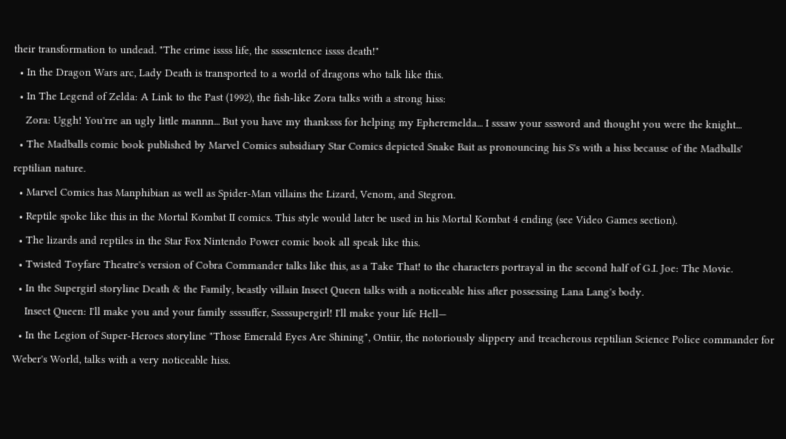their transformation to undead. "The crime issss life, the ssssentence issss death!"
  • In the Dragon Wars arc, Lady Death is transported to a world of dragons who talk like this.
  • In The Legend of Zelda: A Link to the Past (1992), the fish-like Zora talks with a strong hiss:
    Zora: Uggh! You'rre an ugly little mannn... But you have my thanksss for helping my Epheremelda... I sssaw your sssword and thought you were the knight...
  • The Madballs comic book published by Marvel Comics subsidiary Star Comics depicted Snake Bait as pronouncing his S's with a hiss because of the Madballs' reptilian nature.
  • Marvel Comics has Manphibian as well as Spider-Man villains the Lizard, Venom, and Stegron.
  • Reptile spoke like this in the Mortal Kombat II comics. This style would later be used in his Mortal Kombat 4 ending (see Video Games section).
  • The lizards and reptiles in the Star Fox Nintendo Power comic book all speak like this.
  • Twisted Toyfare Theatre's version of Cobra Commander talks like this, as a Take That! to the characters portrayal in the second half of G.I. Joe: The Movie.
  • In the Supergirl storyline Death & the Family, beastly villain Insect Queen talks with a noticeable hiss after possessing Lana Lang's body.
    Insect Queen: I'll make you and your family ssssuffer, Sssssupergirl! I'll make your life Hell—
  • In the Legion of Super-Heroes storyline "Those Emerald Eyes Are Shining", Ontiir, the notoriously slippery and treacherous reptilian Science Police commander for Weber's World, talks with a very noticeable hiss.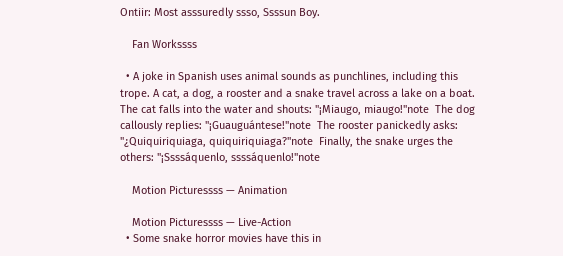Ontiir: Most asssuredly ssso, Ssssun Boy.

    Fan Workssss

  • A joke in Spanish uses animal sounds as punchlines, including this trope. A cat, a dog, a rooster and a snake travel across a lake on a boat. The cat falls into the water and shouts: "¡Miaugo, miaugo!"note  The dog callously replies: "¡Guauguántese!"note  The rooster panickedly asks: "¿Quiquiriquiaga, quiquiriquiaga?"note  Finally, the snake urges the others: "¡Ssssáquenlo, ssssáquenlo!"note

    Motion Picturessss — Animation

    Motion Picturessss — Live-Action
  • Some snake horror movies have this in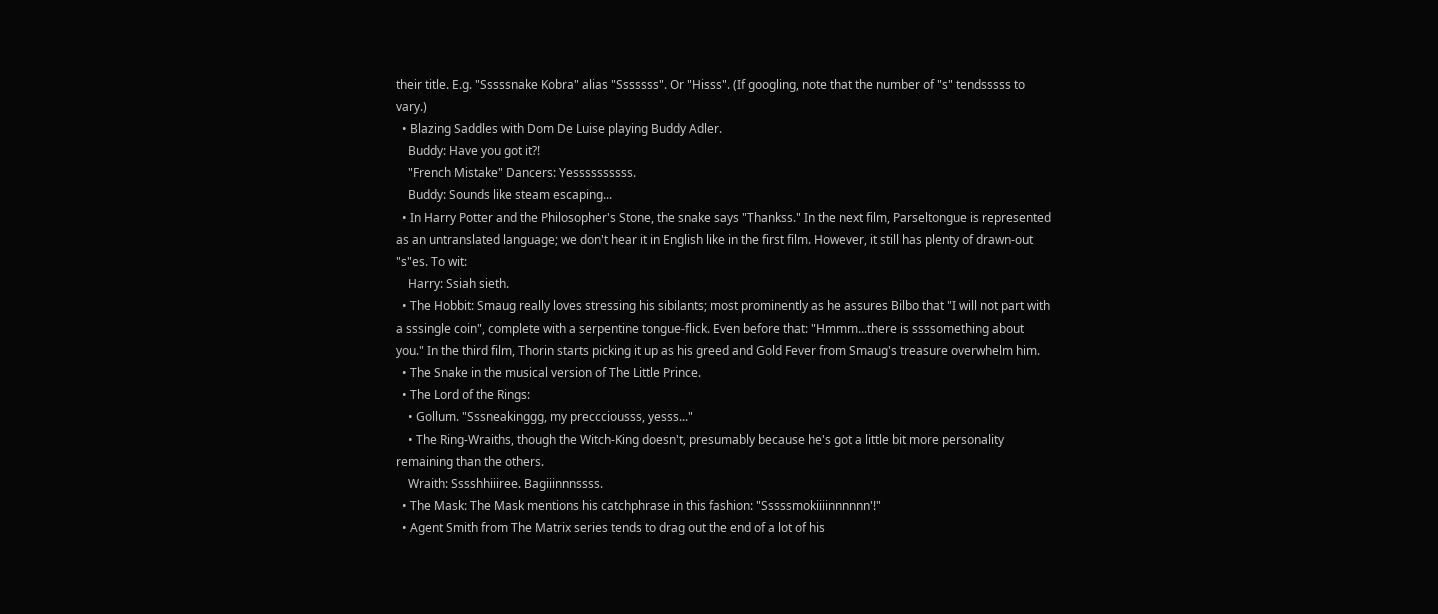their title. E.g. "Sssssnake Kobra" alias "Sssssss". Or "Hisss". (If googling, note that the number of "s" tendsssss to vary.)
  • Blazing Saddles with Dom De Luise playing Buddy Adler.
    Buddy: Have you got it?!
    "French Mistake" Dancers: Yessssssssss.
    Buddy: Sounds like steam escaping...
  • In Harry Potter and the Philosopher's Stone, the snake says "Thankss." In the next film, Parseltongue is represented as an untranslated language; we don't hear it in English like in the first film. However, it still has plenty of drawn-out "s"es. To wit:
    Harry: Ssiah sieth.
  • The Hobbit: Smaug really loves stressing his sibilants; most prominently as he assures Bilbo that "I will not part with a sssingle coin", complete with a serpentine tongue-flick. Even before that: "Hmmm...there is ssssomething about you." In the third film, Thorin starts picking it up as his greed and Gold Fever from Smaug's treasure overwhelm him.
  • The Snake in the musical version of The Little Prince.
  • The Lord of the Rings:
    • Gollum. "Sssneakinggg, my preccciousss, yesss..."
    • The Ring-Wraiths, though the Witch-King doesn't, presumably because he's got a little bit more personality remaining than the others.
    Wraith: Sssshhiiiree. Bagiiinnnssss.
  • The Mask: The Mask mentions his catchphrase in this fashion: "Sssssmokiiiinnnnnn'!"
  • Agent Smith from The Matrix series tends to drag out the end of a lot of his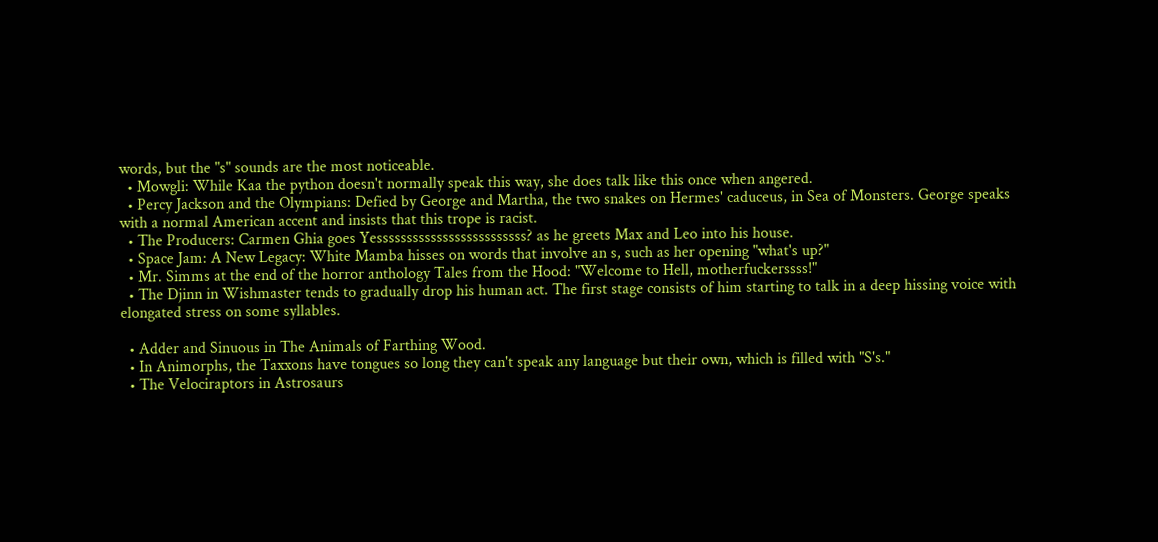words, but the "s" sounds are the most noticeable.
  • Mowgli: While Kaa the python doesn't normally speak this way, she does talk like this once when angered.
  • Percy Jackson and the Olympians: Defied by George and Martha, the two snakes on Hermes' caduceus, in Sea of Monsters. George speaks with a normal American accent and insists that this trope is racist.
  • The Producers: Carmen Ghia goes Yesssssssssssssssssssssssss? as he greets Max and Leo into his house.
  • Space Jam: A New Legacy: White Mamba hisses on words that involve an s, such as her opening "what's up?"
  • Mr. Simms at the end of the horror anthology Tales from the Hood: "Welcome to Hell, motherfuckerssss!"
  • The Djinn in Wishmaster tends to gradually drop his human act. The first stage consists of him starting to talk in a deep hissing voice with elongated stress on some syllables.

  • Adder and Sinuous in The Animals of Farthing Wood.
  • In Animorphs, the Taxxons have tongues so long they can't speak any language but their own, which is filled with "S's."
  • The Velociraptors in Astrosaurs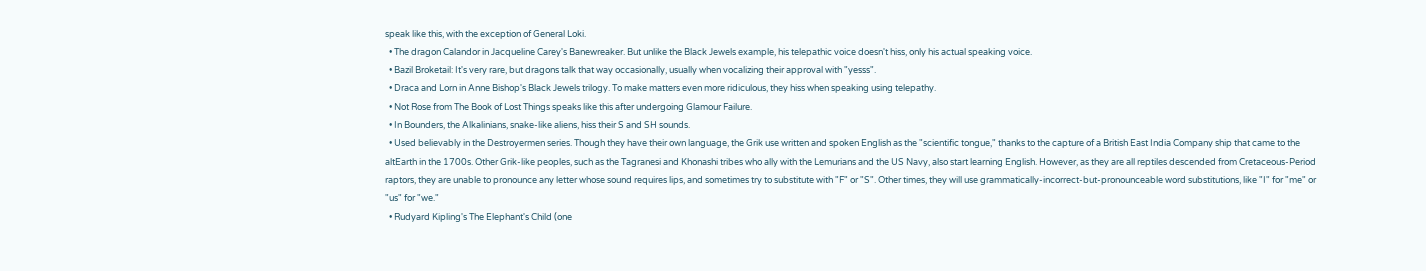speak like this, with the exception of General Loki.
  • The dragon Calandor in Jacqueline Carey's Banewreaker. But unlike the Black Jewels example, his telepathic voice doesn't hiss, only his actual speaking voice.
  • Bazil Broketail: It's very rare, but dragons talk that way occasionally, usually when vocalizing their approval with "yesss".
  • Draca and Lorn in Anne Bishop's Black Jewels trilogy. To make matters even more ridiculous, they hiss when speaking using telepathy.
  • Not Rose from The Book of Lost Things speaks like this after undergoing Glamour Failure.
  • In Bounders, the Alkalinians, snake-like aliens, hiss their S and SH sounds.
  • Used believably in the Destroyermen series. Though they have their own language, the Grik use written and spoken English as the "scientific tongue," thanks to the capture of a British East India Company ship that came to the altEarth in the 1700s. Other Grik-like peoples, such as the Tagranesi and Khonashi tribes who ally with the Lemurians and the US Navy, also start learning English. However, as they are all reptiles descended from Cretaceous-Period raptors, they are unable to pronounce any letter whose sound requires lips, and sometimes try to substitute with "F" or "S". Other times, they will use grammatically-incorrect-but-pronounceable word substitutions, like "I" for "me" or "us" for "we."
  • Rudyard Kipling's The Elephant's Child (one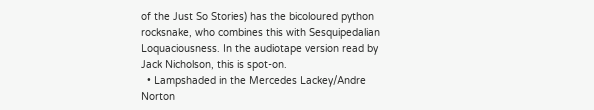of the Just So Stories) has the bicoloured python rocksnake, who combines this with Sesquipedalian Loquaciousness. In the audiotape version read by Jack Nicholson, this is spot-on.
  • Lampshaded in the Mercedes Lackey/Andre Norton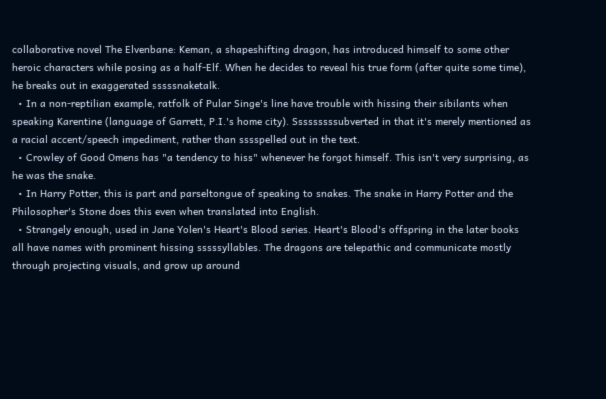collaborative novel The Elvenbane: Keman, a shapeshifting dragon, has introduced himself to some other heroic characters while posing as a half-Elf. When he decides to reveal his true form (after quite some time), he breaks out in exaggerated sssssnaketalk.
  • In a non-reptilian example, ratfolk of Pular Singe's line have trouble with hissing their sibilants when speaking Karentine (language of Garrett, P.I.'s home city). Sssssssssubverted in that it's merely mentioned as a racial accent/speech impediment, rather than sssspelled out in the text.
  • Crowley of Good Omens has "a tendency to hiss" whenever he forgot himself. This isn't very surprising, as he was the snake.
  • In Harry Potter, this is part and parseltongue of speaking to snakes. The snake in Harry Potter and the Philosopher's Stone does this even when translated into English.
  • Strangely enough, used in Jane Yolen's Heart's Blood series. Heart's Blood's offspring in the later books all have names with prominent hissing sssssyllables. The dragons are telepathic and communicate mostly through projecting visuals, and grow up around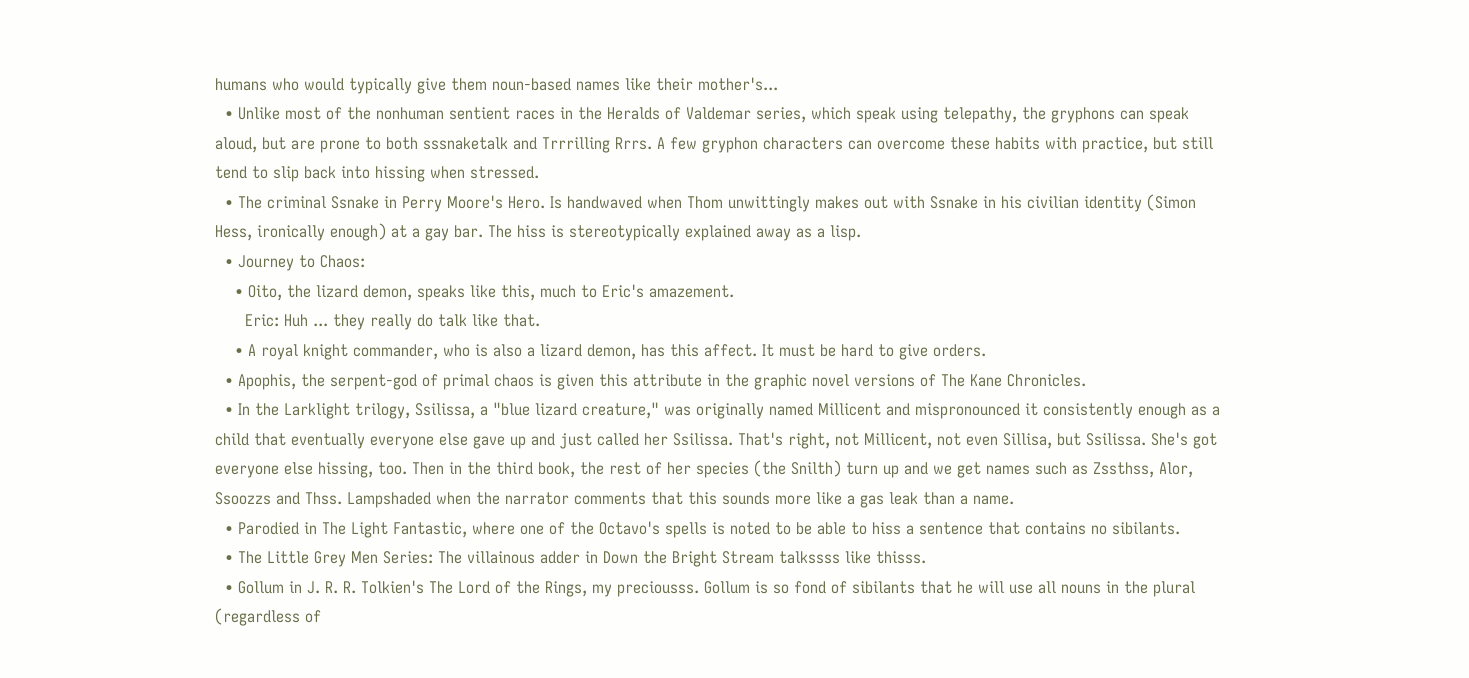humans who would typically give them noun-based names like their mother's...
  • Unlike most of the nonhuman sentient races in the Heralds of Valdemar series, which speak using telepathy, the gryphons can speak aloud, but are prone to both sssnaketalk and Trrrilling Rrrs. A few gryphon characters can overcome these habits with practice, but still tend to slip back into hissing when stressed.
  • The criminal Ssnake in Perry Moore's Hero. Is handwaved when Thom unwittingly makes out with Ssnake in his civilian identity (Simon Hess, ironically enough) at a gay bar. The hiss is stereotypically explained away as a lisp.
  • Journey to Chaos:
    • Oito, the lizard demon, speaks like this, much to Eric's amazement.
      Eric: Huh ... they really do talk like that.
    • A royal knight commander, who is also a lizard demon, has this affect. It must be hard to give orders.
  • Apophis, the serpent-god of primal chaos is given this attribute in the graphic novel versions of The Kane Chronicles.
  • In the Larklight trilogy, Ssilissa, a "blue lizard creature," was originally named Millicent and mispronounced it consistently enough as a child that eventually everyone else gave up and just called her Ssilissa. That's right, not Millicent, not even Sillisa, but Ssilissa. She's got everyone else hissing, too. Then in the third book, the rest of her species (the Snilth) turn up and we get names such as Zssthss, Alor, Ssoozzs and Thss. Lampshaded when the narrator comments that this sounds more like a gas leak than a name.
  • Parodied in The Light Fantastic, where one of the Octavo's spells is noted to be able to hiss a sentence that contains no sibilants.
  • The Little Grey Men Series: The villainous adder in Down the Bright Stream talkssss like thisss.
  • Gollum in J. R. R. Tolkien's The Lord of the Rings, my preciousss. Gollum is so fond of sibilants that he will use all nouns in the plural (regardless of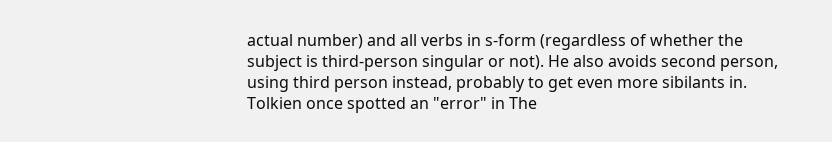actual number) and all verbs in s-form (regardless of whether the subject is third-person singular or not). He also avoids second person, using third person instead, probably to get even more sibilants in. Tolkien once spotted an "error" in The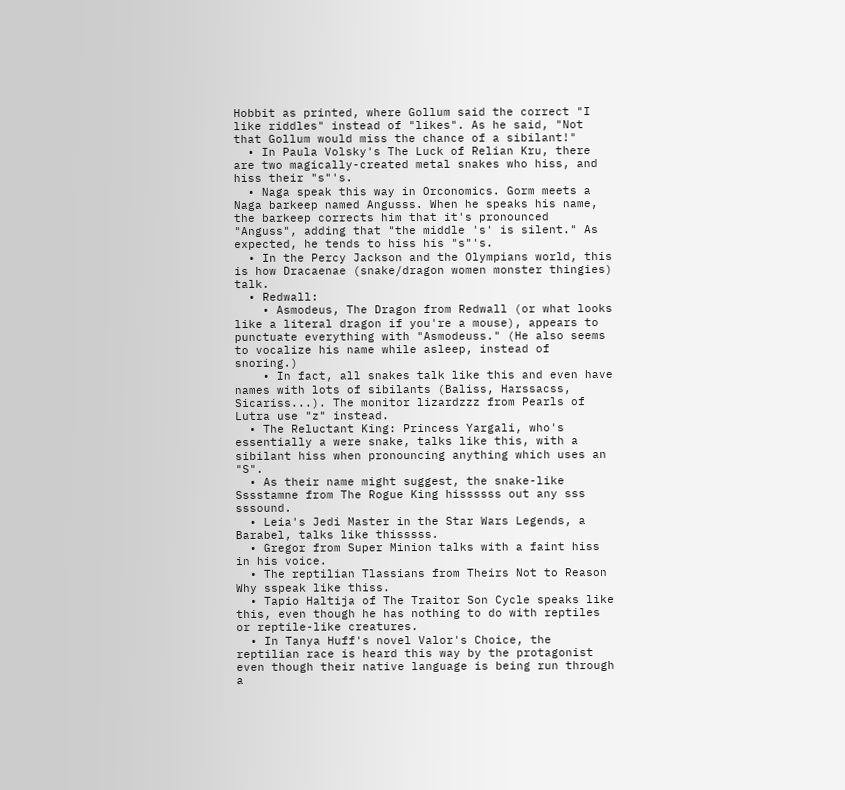Hobbit as printed, where Gollum said the correct "I like riddles" instead of "likes". As he said, "Not that Gollum would miss the chance of a sibilant!"
  • In Paula Volsky's The Luck of Relian Kru, there are two magically-created metal snakes who hiss, and hiss their "s"'s.
  • Naga speak this way in Orconomics. Gorm meets a Naga barkeep named Angusss. When he speaks his name, the barkeep corrects him that it's pronounced "Anguss", adding that "the middle 's' is silent." As expected, he tends to hiss his "s"'s.
  • In the Percy Jackson and the Olympians world, this is how Dracaenae (snake/dragon women monster thingies) talk.
  • Redwall:
    • Asmodeus, The Dragon from Redwall (or what looks like a literal dragon if you're a mouse), appears to punctuate everything with "Asmodeuss." (He also seems to vocalize his name while asleep, instead of snoring.)
    • In fact, all snakes talk like this and even have names with lots of sibilants (Baliss, Harssacss, Sicariss...). The monitor lizardzzz from Pearls of Lutra use "z" instead.
  • The Reluctant King: Princess Yargali, who's essentially a were snake, talks like this, with a sibilant hiss when pronouncing anything which uses an "S".
  • As their name might suggest, the snake-like Sssstamne from The Rogue King hissssss out any sss sssound.
  • Leia's Jedi Master in the Star Wars Legends, a Barabel, talks like thisssss.
  • Gregor from Super Minion talks with a faint hiss in his voice.
  • The reptilian Tlassians from Theirs Not to Reason Why sspeak like thiss.
  • Tapio Haltija of The Traitor Son Cycle speaks like this, even though he has nothing to do with reptiles or reptile-like creatures.
  • In Tanya Huff's novel Valor's Choice, the reptilian race is heard this way by the protagonist even though their native language is being run through a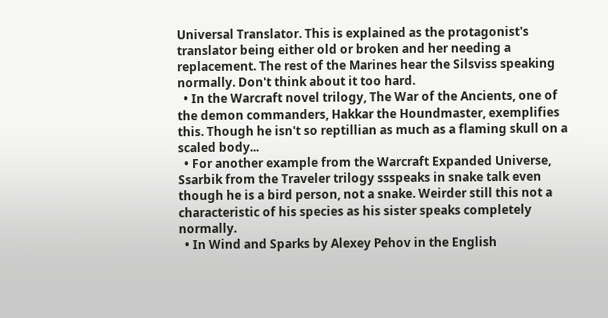Universal Translator. This is explained as the protagonist's translator being either old or broken and her needing a replacement. The rest of the Marines hear the Silsviss speaking normally. Don't think about it too hard.
  • In the Warcraft novel trilogy, The War of the Ancients, one of the demon commanders, Hakkar the Houndmaster, exemplifies this. Though he isn't so reptillian as much as a flaming skull on a scaled body...
  • For another example from the Warcraft Expanded Universe, Ssarbik from the Traveler trilogy ssspeaks in snake talk even though he is a bird person, not a snake. Weirder still this not a characteristic of his species as his sister speaks completely normally.
  • In Wind and Sparks by Alexey Pehov in the English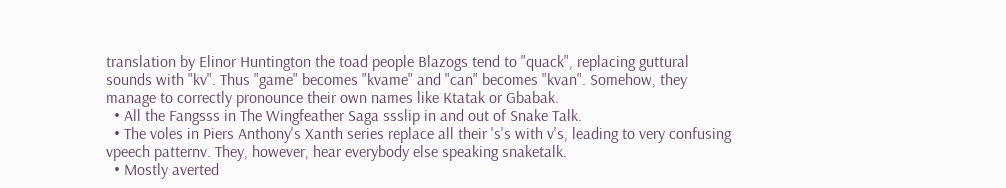translation by Elinor Huntington the toad people Blazogs tend to "quack", replacing guttural sounds with "kv". Thus "game" becomes "kvame" and "can" becomes "kvan". Somehow, they manage to correctly pronounce their own names like Ktatak or Gbabak.
  • All the Fangsss in The Wingfeather Saga ssslip in and out of Snake Talk.
  • The voles in Piers Anthony's Xanth series replace all their 's's with v's, leading to very confusing vpeech patternv. They, however, hear everybody else speaking snaketalk.
  • Mostly averted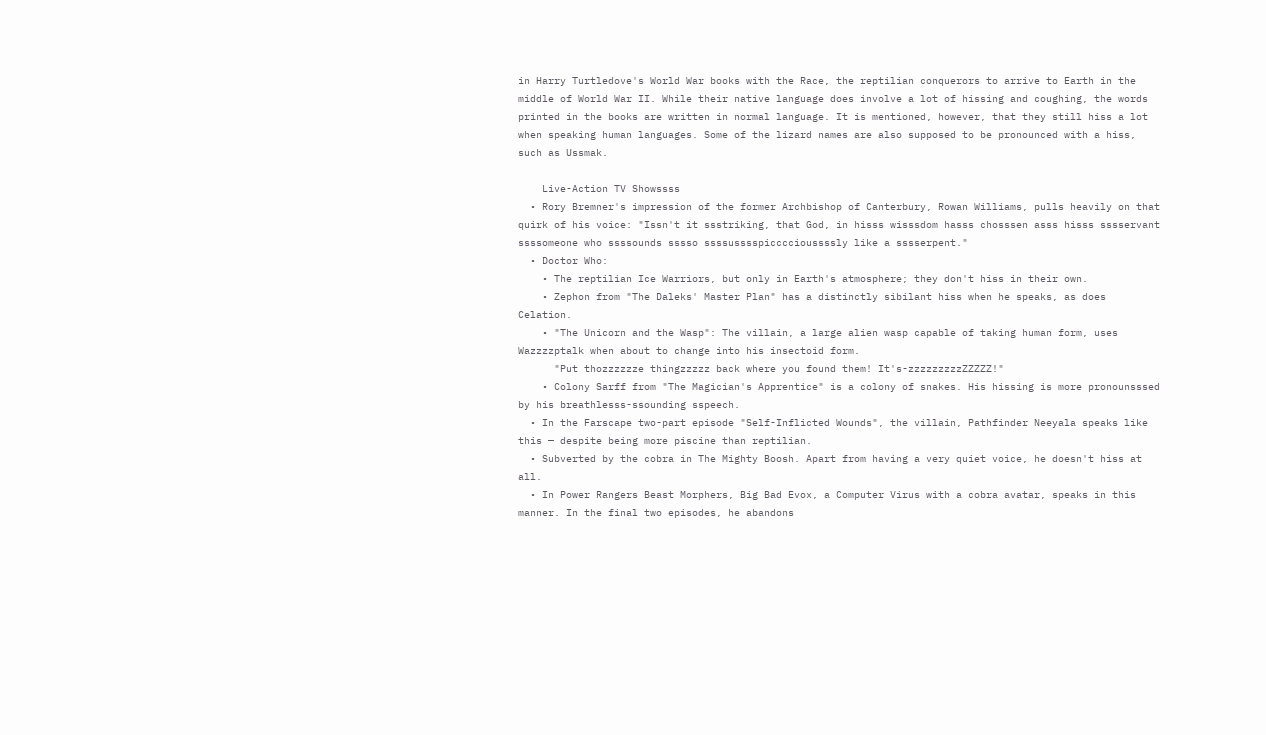in Harry Turtledove's World War books with the Race, the reptilian conquerors to arrive to Earth in the middle of World War II. While their native language does involve a lot of hissing and coughing, the words printed in the books are written in normal language. It is mentioned, however, that they still hiss a lot when speaking human languages. Some of the lizard names are also supposed to be pronounced with a hiss, such as Ussmak.

    Live-Action TV Showssss
  • Rory Bremner's impression of the former Archbishop of Canterbury, Rowan Williams, pulls heavily on that quirk of his voice: "Issn't it ssstriking, that God, in hisss wisssdom hasss chosssen asss hisss sssservant ssssomeone who ssssounds sssso ssssusssspiccccioussssly like a sssserpent."
  • Doctor Who:
    • The reptilian Ice Warriors, but only in Earth's atmosphere; they don't hiss in their own.
    • Zephon from "The Daleks' Master Plan" has a distinctly sibilant hiss when he speaks, as does Celation.
    • "The Unicorn and the Wasp": The villain, a large alien wasp capable of taking human form, uses Wazzzzptalk when about to change into his insectoid form.
      "Put thozzzzzze thingzzzzz back where you found them! It's-zzzzzzzzzZZZZZ!"
    • Colony Sarff from "The Magician's Apprentice" is a colony of snakes. His hissing is more pronounsssed by his breathlesss-ssounding sspeech.
  • In the Farscape two-part episode "Self-Inflicted Wounds", the villain, Pathfinder Neeyala speaks like this — despite being more piscine than reptilian.
  • Subverted by the cobra in The Mighty Boosh. Apart from having a very quiet voice, he doesn't hiss at all.
  • In Power Rangers Beast Morphers, Big Bad Evox, a Computer Virus with a cobra avatar, speaks in this manner. In the final two episodes, he abandons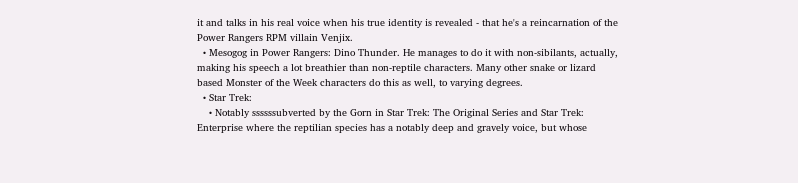it and talks in his real voice when his true identity is revealed - that he's a reincarnation of the Power Rangers RPM villain Venjix.
  • Mesogog in Power Rangers: Dino Thunder. He manages to do it with non-sibilants, actually, making his speech a lot breathier than non-reptile characters. Many other snake or lizard based Monster of the Week characters do this as well, to varying degrees.
  • Star Trek:
    • Notably ssssssubverted by the Gorn in Star Trek: The Original Series and Star Trek: Enterprise where the reptilian species has a notably deep and gravely voice, but whose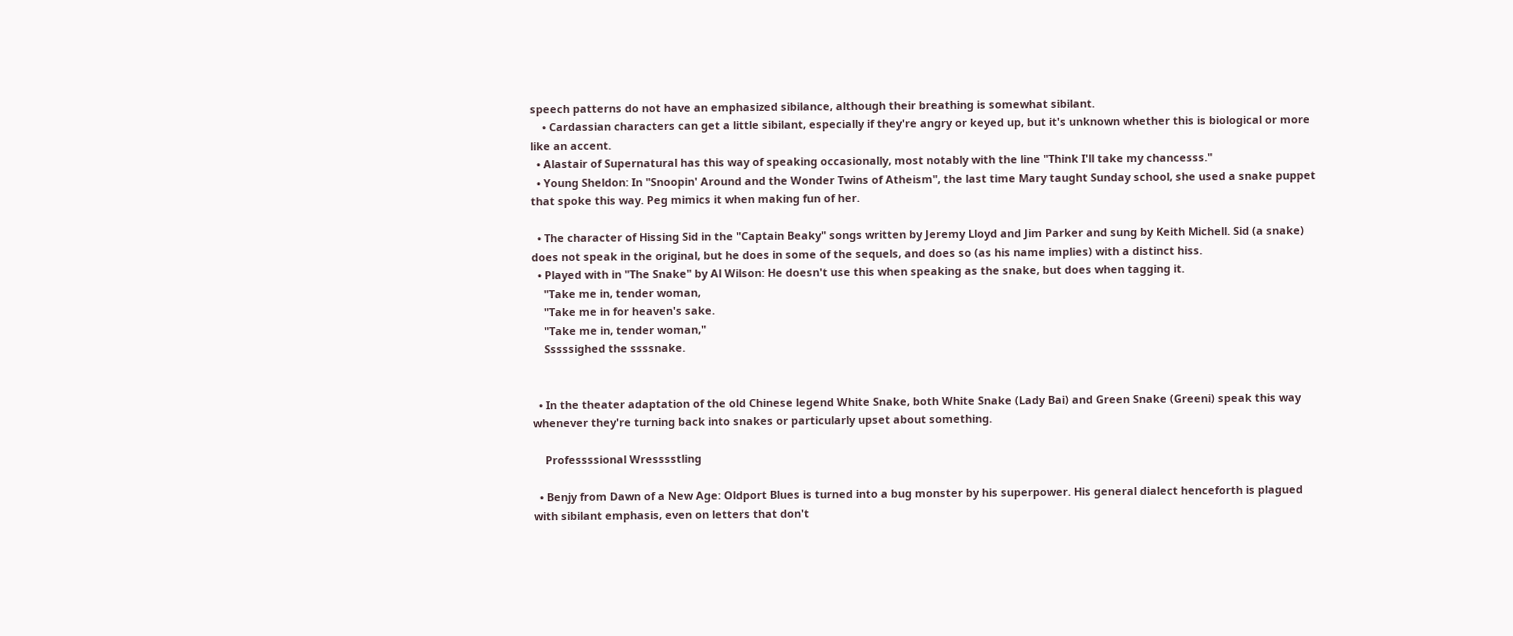speech patterns do not have an emphasized sibilance, although their breathing is somewhat sibilant.
    • Cardassian characters can get a little sibilant, especially if they're angry or keyed up, but it's unknown whether this is biological or more like an accent.
  • Alastair of Supernatural has this way of speaking occasionally, most notably with the line "Think I'll take my chancesss."
  • Young Sheldon: In "Snoopin' Around and the Wonder Twins of Atheism", the last time Mary taught Sunday school, she used a snake puppet that spoke this way. Peg mimics it when making fun of her.

  • The character of Hissing Sid in the "Captain Beaky" songs written by Jeremy Lloyd and Jim Parker and sung by Keith Michell. Sid (a snake) does not speak in the original, but he does in some of the sequels, and does so (as his name implies) with a distinct hiss.
  • Played with in "The Snake" by Al Wilson: He doesn't use this when speaking as the snake, but does when tagging it.
    "Take me in, tender woman,
    "Take me in for heaven's sake.
    "Take me in, tender woman,"
    Sssssighed the ssssnake.


  • In the theater adaptation of the old Chinese legend White Snake, both White Snake (Lady Bai) and Green Snake (Greeni) speak this way whenever they're turning back into snakes or particularly upset about something.

    Professssional Wresssstling

  • Benjy from Dawn of a New Age: Oldport Blues is turned into a bug monster by his superpower. His general dialect henceforth is plagued with sibilant emphasis, even on letters that don't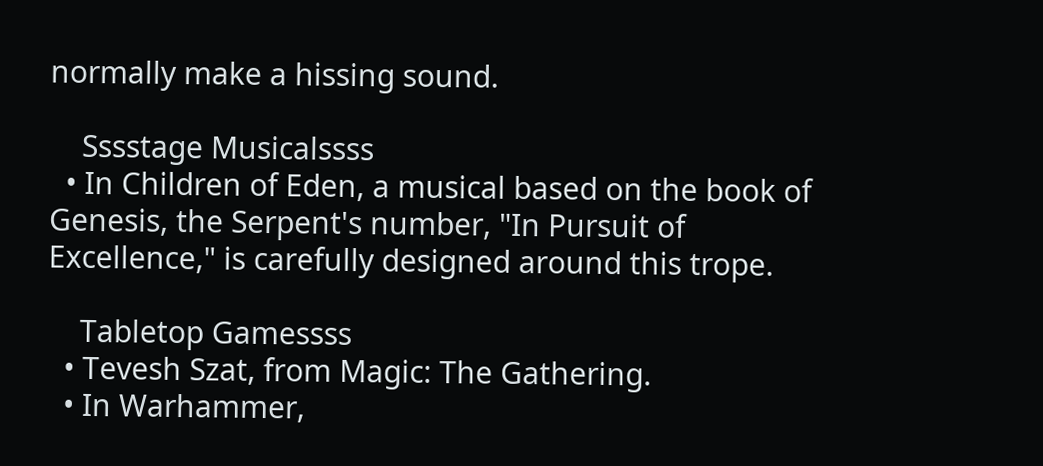normally make a hissing sound.

    Sssstage Musicalssss
  • In Children of Eden, a musical based on the book of Genesis, the Serpent's number, "In Pursuit of Excellence," is carefully designed around this trope.

    Tabletop Gamessss
  • Tevesh Szat, from Magic: The Gathering.
  • In Warhammer,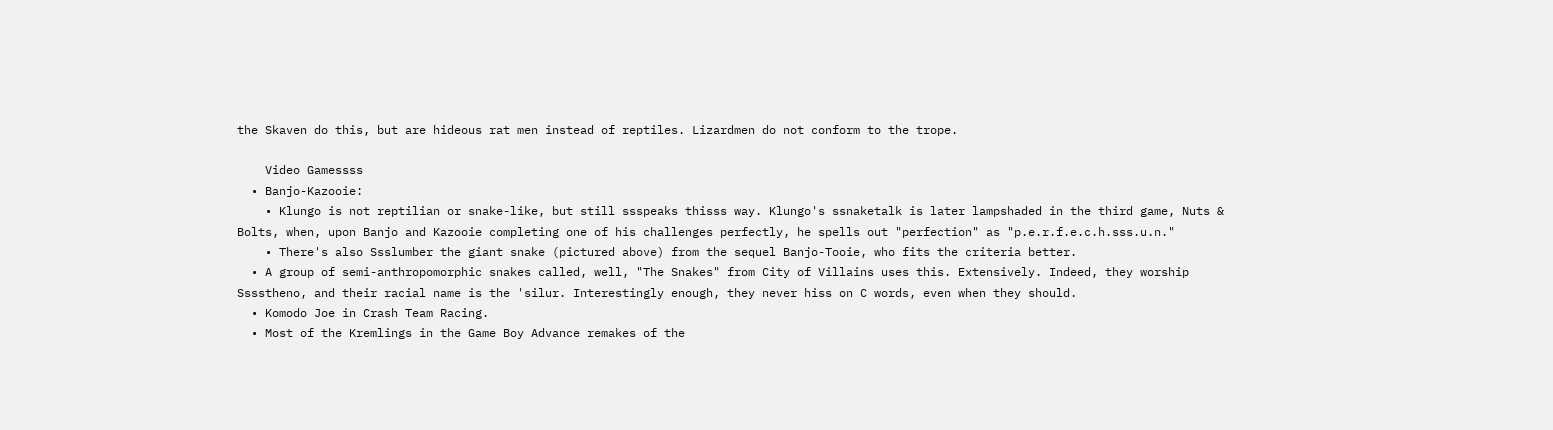the Skaven do this, but are hideous rat men instead of reptiles. Lizardmen do not conform to the trope.

    Video Gamessss
  • Banjo-Kazooie:
    • Klungo is not reptilian or snake-like, but still ssspeaks thisss way. Klungo's ssnaketalk is later lampshaded in the third game, Nuts & Bolts, when, upon Banjo and Kazooie completing one of his challenges perfectly, he spells out "perfection" as "p.e.r.f.e.c.h.sss.u.n."
    • There's also Ssslumber the giant snake (pictured above) from the sequel Banjo-Tooie, who fits the criteria better.
  • A group of semi-anthropomorphic snakes called, well, "The Snakes" from City of Villains uses this. Extensively. Indeed, they worship Sssstheno, and their racial name is the 'silur. Interestingly enough, they never hiss on C words, even when they should.
  • Komodo Joe in Crash Team Racing.
  • Most of the Kremlings in the Game Boy Advance remakes of the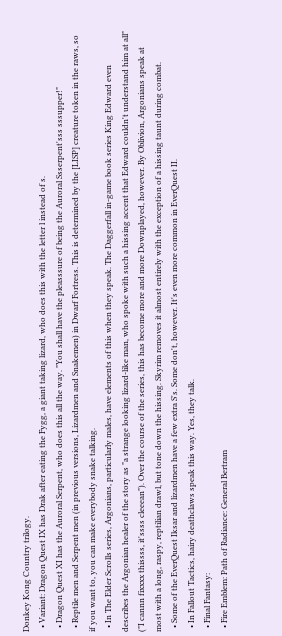Donkey Kong Country trilogy.
  • Variant: Dragon Quest IX has Drak after eating the Fygg, a giant taking lizard, who does this with the letter l instead of s.
  • Dragon Quest XI has the Auroral Serpent, who does this all the way. "You shall have the pleasssure of being the Auroral Ssserpent'sss sssupper!"
  • Reptile men and Serpent men (in previous versions, Lizardmen and Snakemen) in Dwarf Fortress. This is determined by the [LISP] creature token in the raws, so if you want to, you can make everybody snake talking.
  • In The Elder Scrolls series, Argonians, particularly males, have elements of this when they speak. The Daggerfall in-game book series King Edward even describes the Argonian healer of the story as "a strange looking lizard-like man, who spoke with such a hissing accent that Edward couldn't understand him at all" ("I cannn fixxxx thissss, it'ssss cleeean"). Over the course of the series, this has become more and more Downplayed, however. By Oblivion, Argonians speak at most with a long, raspy, reptilian drawl, but tone down the hissing. Skyrim removes it almost entirely with the exception of a hissing taunt during combat.
  • Some of the EverQuest Iksar and lizardmen have a few extra S's. Some don't, however. It's even more common in EverQuest II.
  • In Fallout Tactics, hairy deathclaws speak this way. Yes, they talk.
  • Final Fantasy:
  • Fire Emblem: Path of Radiance: General Bertram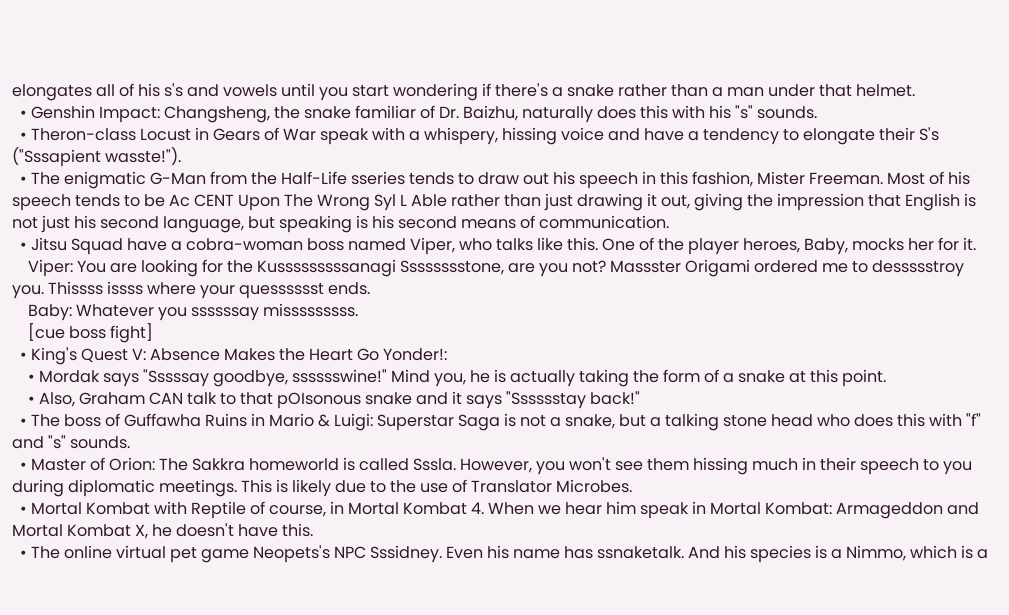elongates all of his s's and vowels until you start wondering if there's a snake rather than a man under that helmet.
  • Genshin Impact: Changsheng, the snake familiar of Dr. Baizhu, naturally does this with his "s" sounds.
  • Theron-class Locust in Gears of War speak with a whispery, hissing voice and have a tendency to elongate their S's ("Sssapient wasste!").
  • The enigmatic G-Man from the Half-Life sseries tends to draw out his speech in this fashion, Mister Freeman. Most of his speech tends to be Ac CENT Upon The Wrong Syl L Able rather than just drawing it out, giving the impression that English is not just his second language, but speaking is his second means of communication.
  • Jitsu Squad have a cobra-woman boss named Viper, who talks like this. One of the player heroes, Baby, mocks her for it.
    Viper: You are looking for the Kusssssssssanagi Sssssssstone, are you not? Massster Origami ordered me to dessssstroy you. Thissss issss where your quesssssst ends.
    Baby: Whatever you ssssssay misssssssss.
    [cue boss fight]
  • King's Quest V: Absence Makes the Heart Go Yonder!:
    • Mordak says "Sssssay goodbye, sssssswine!" Mind you, he is actually taking the form of a snake at this point.
    • Also, Graham CAN talk to that pOIsonous snake and it says "Sssssstay back!"
  • The boss of Guffawha Ruins in Mario & Luigi: Superstar Saga is not a snake, but a talking stone head who does this with "f" and "s" sounds.
  • Master of Orion: The Sakkra homeworld is called Sssla. However, you won't see them hissing much in their speech to you during diplomatic meetings. This is likely due to the use of Translator Microbes.
  • Mortal Kombat with Reptile of course, in Mortal Kombat 4. When we hear him speak in Mortal Kombat: Armageddon and Mortal Kombat X, he doesn't have this.
  • The online virtual pet game Neopets's NPC Sssidney. Even his name has ssnaketalk. And his species is a Nimmo, which is a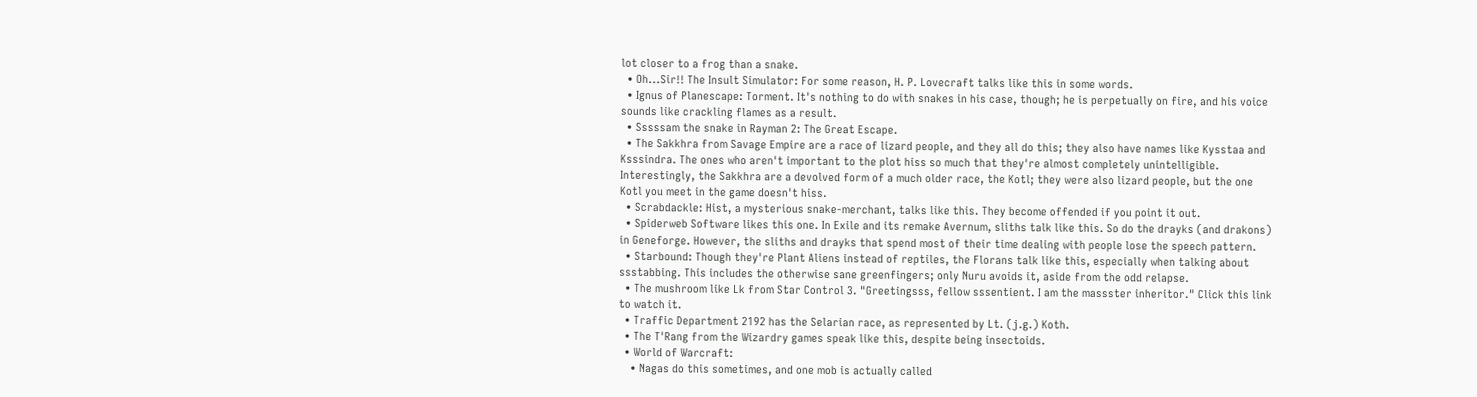lot closer to a frog than a snake.
  • Oh...Sir!! The Insult Simulator: For some reason, H. P. Lovecraft talks like this in some words.
  • Ignus of Planescape: Torment. It's nothing to do with snakes in his case, though; he is perpetually on fire, and his voice sounds like crackling flames as a result.
  • Sssssam the snake in Rayman 2: The Great Escape.
  • The Sakkhra from Savage Empire are a race of lizard people, and they all do this; they also have names like Kysstaa and Ksssindra. The ones who aren't important to the plot hiss so much that they're almost completely unintelligible. Interestingly, the Sakkhra are a devolved form of a much older race, the Kotl; they were also lizard people, but the one Kotl you meet in the game doesn't hiss.
  • Scrabdackle: Hist, a mysterious snake-merchant, talks like this. They become offended if you point it out.
  • Spiderweb Software likes this one. In Exile and its remake Avernum, sliths talk like this. So do the drayks (and drakons) in Geneforge. However, the sliths and drayks that spend most of their time dealing with people lose the speech pattern.
  • Starbound: Though they're Plant Aliens instead of reptiles, the Florans talk like this, especially when talking about ssstabbing. This includes the otherwise sane greenfingers; only Nuru avoids it, aside from the odd relapse.
  • The mushroom like Lk from Star Control 3. "Greetingsss, fellow sssentient. I am the massster inheritor." Click this link to watch it.
  • Traffic Department 2192 has the Selarian race, as represented by Lt. (j.g.) Koth.
  • The T'Rang from the Wizardry games speak like this, despite being insectoids.
  • World of Warcraft:
    • Nagas do this sometimes, and one mob is actually called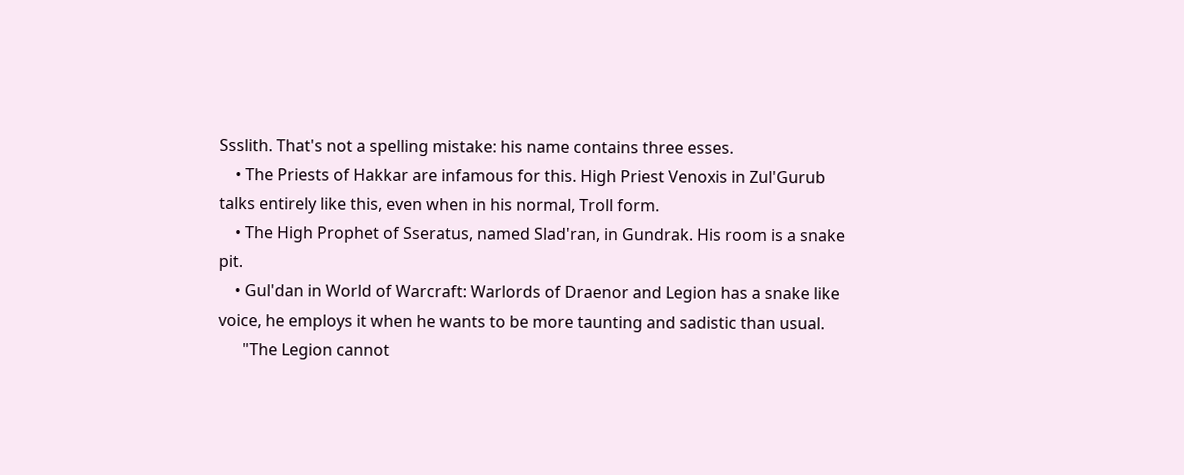Ssslith. That's not a spelling mistake: his name contains three esses.
    • The Priests of Hakkar are infamous for this. High Priest Venoxis in Zul'Gurub talks entirely like this, even when in his normal, Troll form.
    • The High Prophet of Sseratus, named Slad'ran, in Gundrak. His room is a snake pit.
    • Gul'dan in World of Warcraft: Warlords of Draenor and Legion has a snake like voice, he employs it when he wants to be more taunting and sadistic than usual.
      "The Legion cannot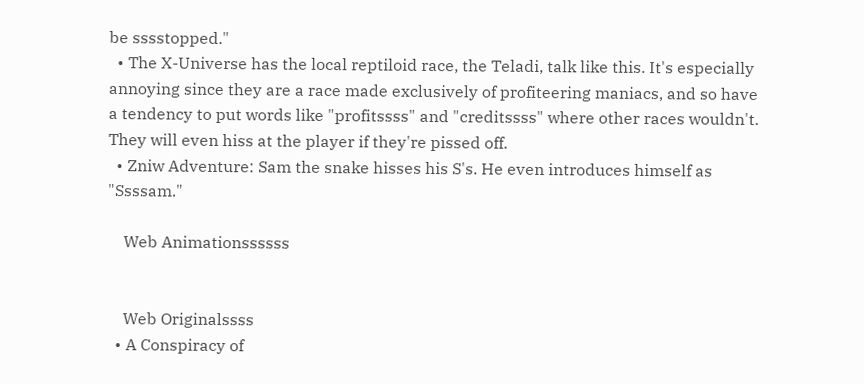be sssstopped."
  • The X-Universe has the local reptiloid race, the Teladi, talk like this. It's especially annoying since they are a race made exclusively of profiteering maniacs, and so have a tendency to put words like "profitssss" and "creditssss" where other races wouldn't. They will even hiss at the player if they're pissed off.
  • Zniw Adventure: Sam the snake hisses his S's. He even introduces himself as "Ssssam."

    Web Animationssssss


    Web Originalssss
  • A Conspiracy of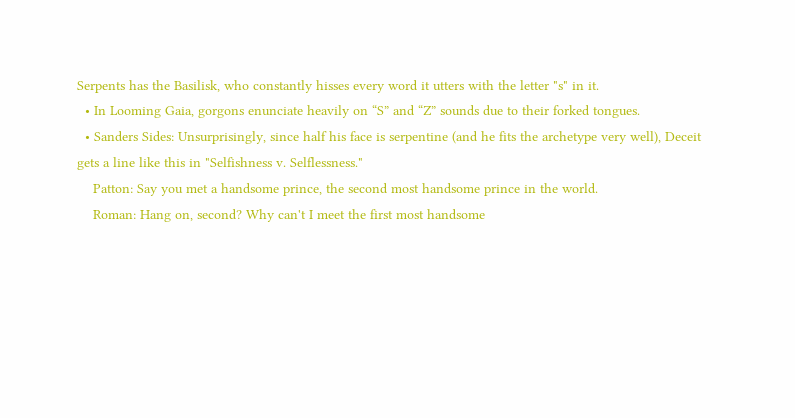Serpents has the Basilisk, who constantly hisses every word it utters with the letter "s" in it.
  • In Looming Gaia, gorgons enunciate heavily on “S” and “Z” sounds due to their forked tongues.
  • Sanders Sides: Unsurprisingly, since half his face is serpentine (and he fits the archetype very well), Deceit gets a line like this in "Selfishness v. Selflessness."
    Patton: Say you met a handsome prince, the second most handsome prince in the world.
    Roman: Hang on, second? Why can't I meet the first most handsome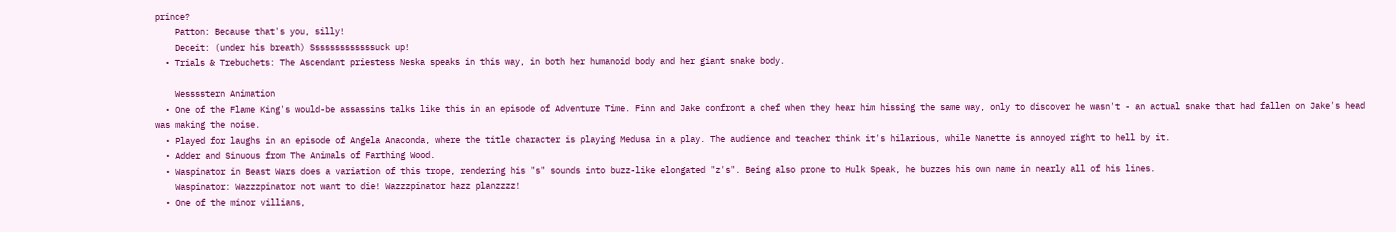prince?
    Patton: Because that's you, silly!
    Deceit: (under his breath) Sssssssssssssuck up!
  • Trials & Trebuchets: The Ascendant priestess Neska speaks in this way, in both her humanoid body and her giant snake body.

    Wesssstern Animation
  • One of the Flame King's would-be assassins talks like this in an episode of Adventure Time. Finn and Jake confront a chef when they hear him hissing the same way, only to discover he wasn't - an actual snake that had fallen on Jake's head was making the noise.
  • Played for laughs in an episode of Angela Anaconda, where the title character is playing Medusa in a play. The audience and teacher think it's hilarious, while Nanette is annoyed right to hell by it.
  • Adder and Sinuous from The Animals of Farthing Wood.
  • Waspinator in Beast Wars does a variation of this trope, rendering his "s" sounds into buzz-like elongated "z's". Being also prone to Hulk Speak, he buzzes his own name in nearly all of his lines.
    Waspinator: Wazzzpinator not want to die! Wazzzpinator hazz planzzzz!
  • One of the minor villians,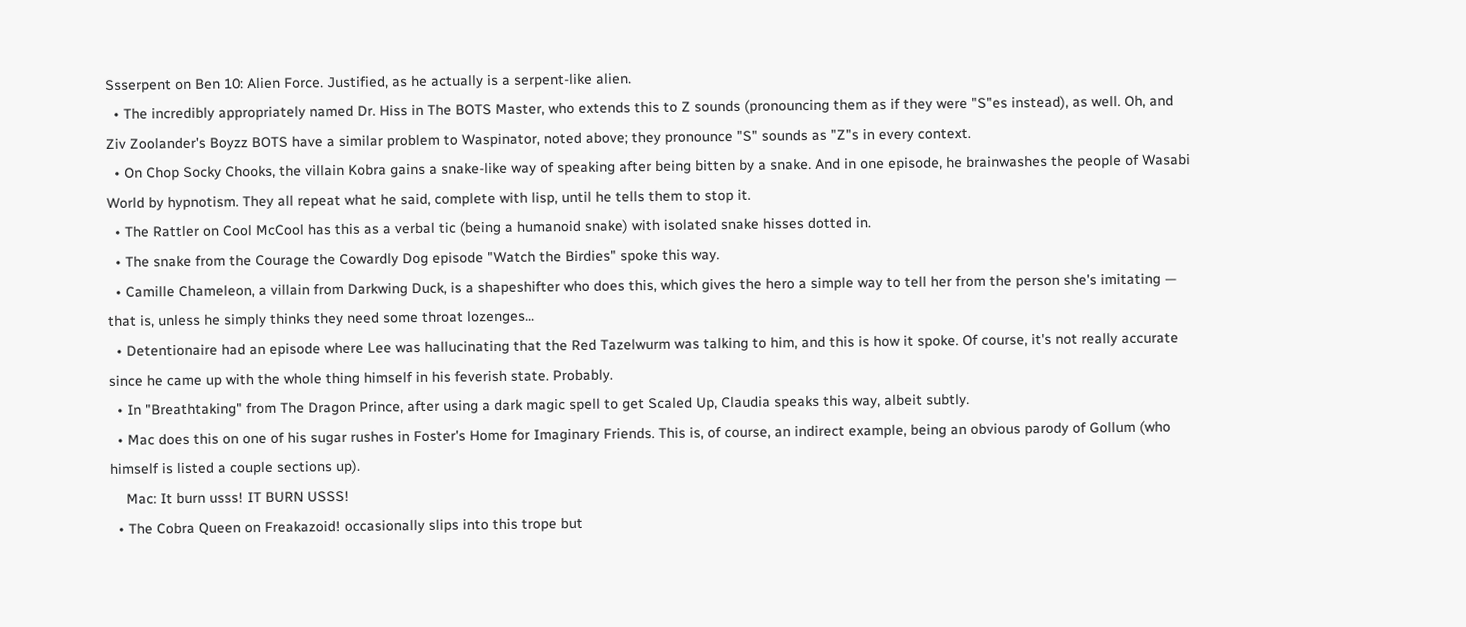Ssserpent on Ben 10: Alien Force. Justified, as he actually is a serpent-like alien.
  • The incredibly appropriately named Dr. Hiss in The BOTS Master, who extends this to Z sounds (pronouncing them as if they were "S"es instead), as well. Oh, and Ziv Zoolander's Boyzz BOTS have a similar problem to Waspinator, noted above; they pronounce "S" sounds as "Z"s in every context.
  • On Chop Socky Chooks, the villain Kobra gains a snake-like way of speaking after being bitten by a snake. And in one episode, he brainwashes the people of Wasabi World by hypnotism. They all repeat what he said, complete with lisp, until he tells them to stop it.
  • The Rattler on Cool McCool has this as a verbal tic (being a humanoid snake) with isolated snake hisses dotted in.
  • The snake from the Courage the Cowardly Dog episode "Watch the Birdies" spoke this way.
  • Camille Chameleon, a villain from Darkwing Duck, is a shapeshifter who does this, which gives the hero a simple way to tell her from the person she's imitating — that is, unless he simply thinks they need some throat lozenges...
  • Detentionaire had an episode where Lee was hallucinating that the Red Tazelwurm was talking to him, and this is how it spoke. Of course, it's not really accurate since he came up with the whole thing himself in his feverish state. Probably.
  • In "Breathtaking" from The Dragon Prince, after using a dark magic spell to get Scaled Up, Claudia speaks this way, albeit subtly.
  • Mac does this on one of his sugar rushes in Foster's Home for Imaginary Friends. This is, of course, an indirect example, being an obvious parody of Gollum (who himself is listed a couple sections up).
    Mac: It burn usss! IT BURN USSS!
  • The Cobra Queen on Freakazoid! occasionally slips into this trope but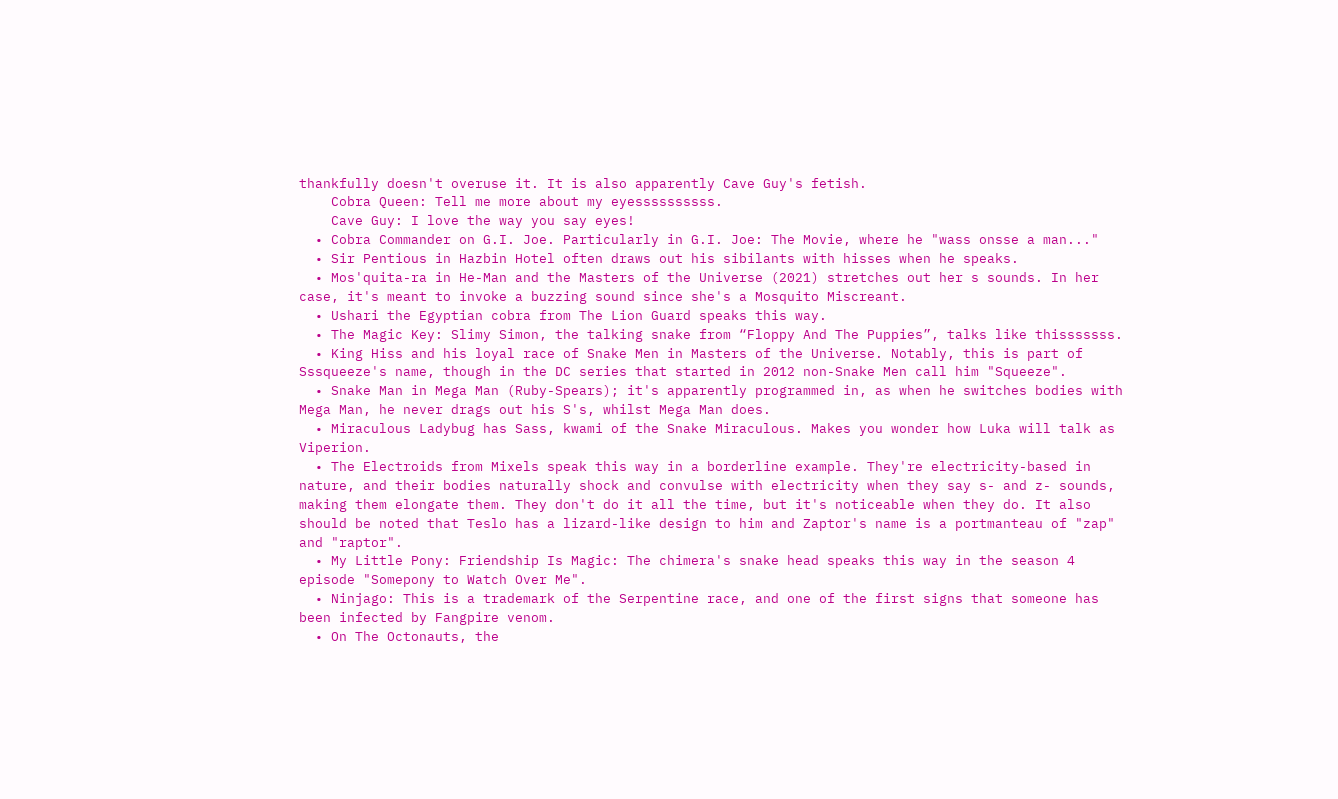thankfully doesn't overuse it. It is also apparently Cave Guy's fetish.
    Cobra Queen: Tell me more about my eyessssssssss.
    Cave Guy: I love the way you say eyes!
  • Cobra Commander on G.I. Joe. Particularly in G.I. Joe: The Movie, where he "wass onsse a man..."
  • Sir Pentious in Hazbin Hotel often draws out his sibilants with hisses when he speaks.
  • Mos'quita-ra in He-Man and the Masters of the Universe (2021) stretches out her s sounds. In her case, it's meant to invoke a buzzing sound since she's a Mosquito Miscreant.
  • Ushari the Egyptian cobra from The Lion Guard speaks this way.
  • The Magic Key: Slimy Simon, the talking snake from “Floppy And The Puppies”, talks like thisssssss.
  • King Hiss and his loyal race of Snake Men in Masters of the Universe. Notably, this is part of Sssqueeze's name, though in the DC series that started in 2012 non-Snake Men call him "Squeeze".
  • Snake Man in Mega Man (Ruby-Spears); it's apparently programmed in, as when he switches bodies with Mega Man, he never drags out his S's, whilst Mega Man does.
  • Miraculous Ladybug has Sass, kwami of the Snake Miraculous. Makes you wonder how Luka will talk as Viperion.
  • The Electroids from Mixels speak this way in a borderline example. They're electricity-based in nature, and their bodies naturally shock and convulse with electricity when they say s- and z- sounds, making them elongate them. They don't do it all the time, but it's noticeable when they do. It also should be noted that Teslo has a lizard-like design to him and Zaptor's name is a portmanteau of "zap" and "raptor".
  • My Little Pony: Friendship Is Magic: The chimera's snake head speaks this way in the season 4 episode "Somepony to Watch Over Me".
  • Ninjago: This is a trademark of the Serpentine race, and one of the first signs that someone has been infected by Fangpire venom.
  • On The Octonauts, the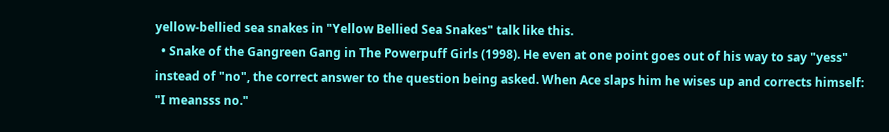yellow-bellied sea snakes in "Yellow Bellied Sea Snakes" talk like this.
  • Snake of the Gangreen Gang in The Powerpuff Girls (1998). He even at one point goes out of his way to say "yess" instead of "no", the correct answer to the question being asked. When Ace slaps him he wises up and corrects himself: "I meansss no."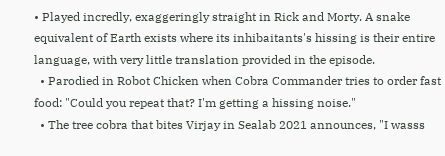• Played incredly, exaggeringly straight in Rick and Morty. A snake equivalent of Earth exists where its inhibaitants's hissing is their entire language, with very little translation provided in the episode.
  • Parodied in Robot Chicken when Cobra Commander tries to order fast food: "Could you repeat that? I'm getting a hissing noise."
  • The tree cobra that bites Virjay in Sealab 2021 announces, "I wasss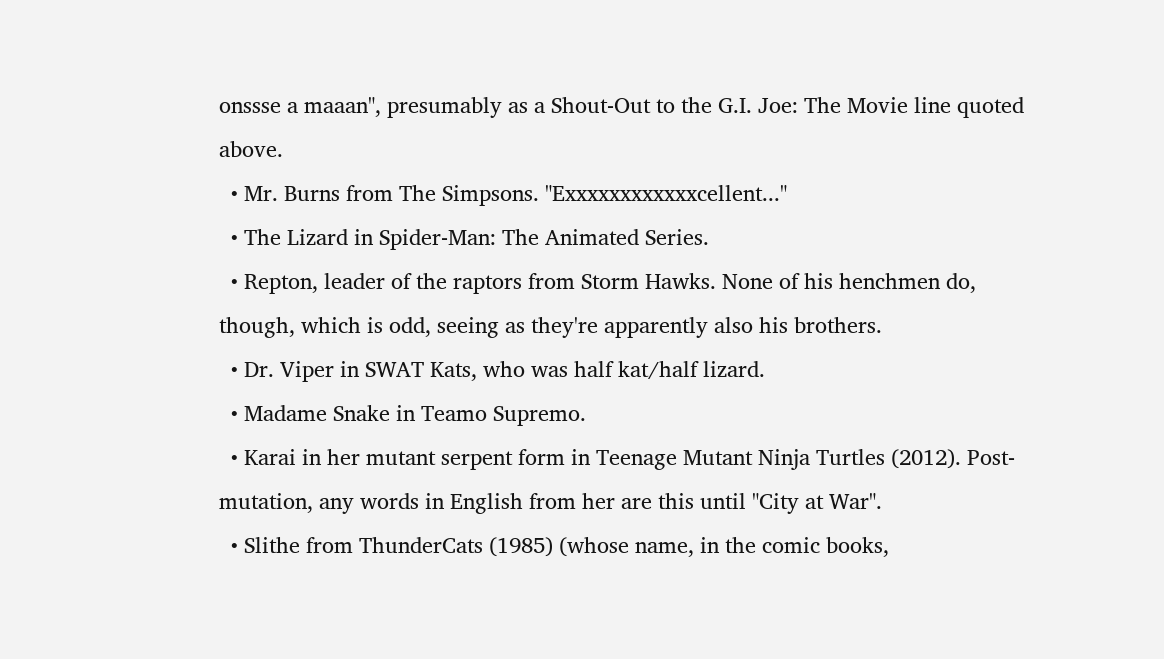onssse a maaan", presumably as a Shout-Out to the G.I. Joe: The Movie line quoted above.
  • Mr. Burns from The Simpsons. "Exxxxxxxxxxxxcellent..."
  • The Lizard in Spider-Man: The Animated Series.
  • Repton, leader of the raptors from Storm Hawks. None of his henchmen do, though, which is odd, seeing as they're apparently also his brothers.
  • Dr. Viper in SWAT Kats, who was half kat/half lizard.
  • Madame Snake in Teamo Supremo.
  • Karai in her mutant serpent form in Teenage Mutant Ninja Turtles (2012). Post-mutation, any words in English from her are this until "City at War".
  • Slithe from ThunderCats (1985) (whose name, in the comic books,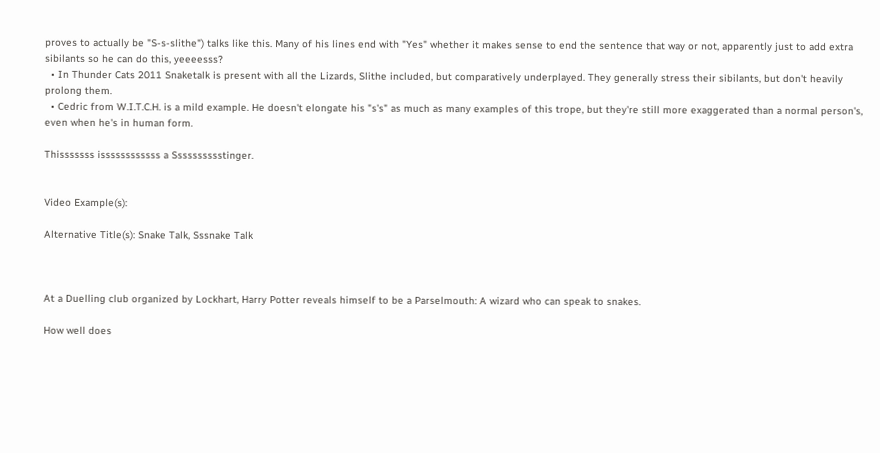proves to actually be "S-s-slithe") talks like this. Many of his lines end with "Yes" whether it makes sense to end the sentence that way or not, apparently just to add extra sibilants so he can do this, yeeeesss?
  • In Thunder Cats 2011 Snaketalk is present with all the Lizards, Slithe included, but comparatively underplayed. They generally stress their sibilants, but don't heavily prolong them.
  • Cedric from W.I.T.C.H. is a mild example. He doesn't elongate his "s's" as much as many examples of this trope, but they're still more exaggerated than a normal person's, even when he's in human form.

Thisssssss issssssssssss a Sssssssssstinger.


Video Example(s):

Alternative Title(s): Snake Talk, Sssnake Talk



At a Duelling club organized by Lockhart, Harry Potter reveals himself to be a Parselmouth: A wizard who can speak to snakes.

How well does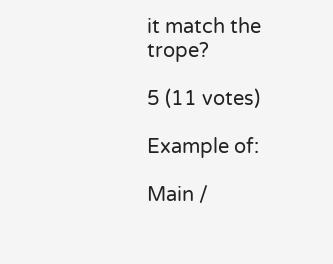it match the trope?

5 (11 votes)

Example of:

Main /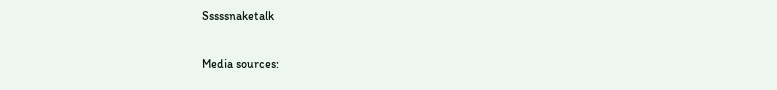Sssssnaketalk

Media sources: